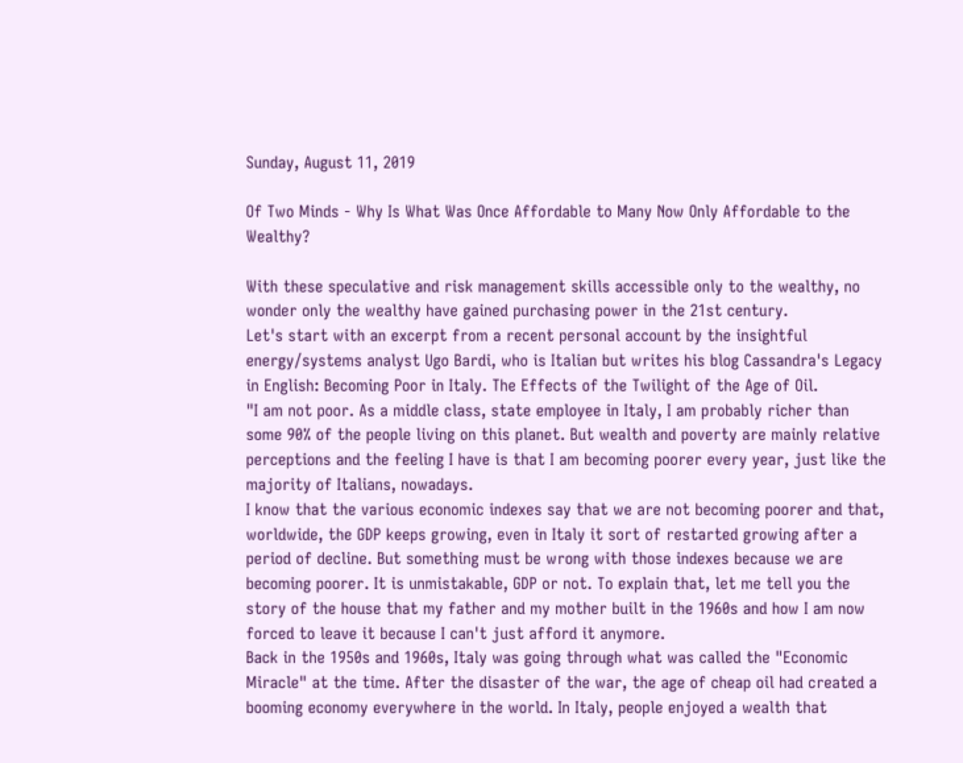Sunday, August 11, 2019

Of Two Minds - Why Is What Was Once Affordable to Many Now Only Affordable to the Wealthy?

With these speculative and risk management skills accessible only to the wealthy, no wonder only the wealthy have gained purchasing power in the 21st century.
Let's start with an excerpt from a recent personal account by the insightful energy/systems analyst Ugo Bardi, who is Italian but writes his blog Cassandra's Legacy in English: Becoming Poor in Italy. The Effects of the Twilight of the Age of Oil.
"I am not poor. As a middle class, state employee in Italy, I am probably richer than some 90% of the people living on this planet. But wealth and poverty are mainly relative perceptions and the feeling I have is that I am becoming poorer every year, just like the majority of Italians, nowadays.
I know that the various economic indexes say that we are not becoming poorer and that, worldwide, the GDP keeps growing, even in Italy it sort of restarted growing after a period of decline. But something must be wrong with those indexes because we are becoming poorer. It is unmistakable, GDP or not. To explain that, let me tell you the story of the house that my father and my mother built in the 1960s and how I am now forced to leave it because I can't just afford it anymore.
Back in the 1950s and 1960s, Italy was going through what was called the "Economic Miracle" at the time. After the disaster of the war, the age of cheap oil had created a booming economy everywhere in the world. In Italy, people enjoyed a wealth that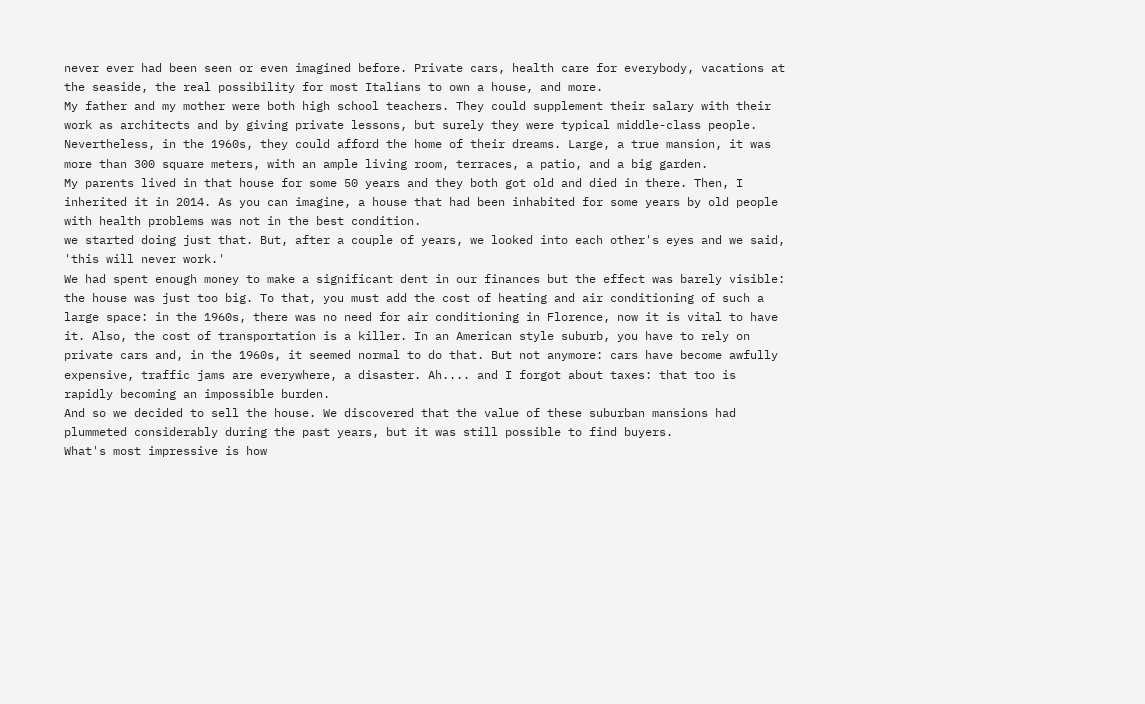never ever had been seen or even imagined before. Private cars, health care for everybody, vacations at the seaside, the real possibility for most Italians to own a house, and more.
My father and my mother were both high school teachers. They could supplement their salary with their work as architects and by giving private lessons, but surely they were typical middle-class people. Nevertheless, in the 1960s, they could afford the home of their dreams. Large, a true mansion, it was more than 300 square meters, with an ample living room, terraces, a patio, and a big garden.
My parents lived in that house for some 50 years and they both got old and died in there. Then, I inherited it in 2014. As you can imagine, a house that had been inhabited for some years by old people with health problems was not in the best condition.
we started doing just that. But, after a couple of years, we looked into each other's eyes and we said, 'this will never work.'
We had spent enough money to make a significant dent in our finances but the effect was barely visible: the house was just too big. To that, you must add the cost of heating and air conditioning of such a large space: in the 1960s, there was no need for air conditioning in Florence, now it is vital to have it. Also, the cost of transportation is a killer. In an American style suburb, you have to rely on private cars and, in the 1960s, it seemed normal to do that. But not anymore: cars have become awfully expensive, traffic jams are everywhere, a disaster. Ah.... and I forgot about taxes: that too is rapidly becoming an impossible burden.
And so we decided to sell the house. We discovered that the value of these suburban mansions had plummeted considerably during the past years, but it was still possible to find buyers.
What's most impressive is how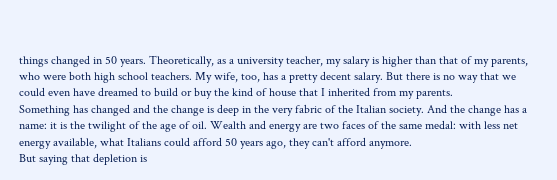things changed in 50 years. Theoretically, as a university teacher, my salary is higher than that of my parents, who were both high school teachers. My wife, too, has a pretty decent salary. But there is no way that we could even have dreamed to build or buy the kind of house that I inherited from my parents.
Something has changed and the change is deep in the very fabric of the Italian society. And the change has a name: it is the twilight of the age of oil. Wealth and energy are two faces of the same medal: with less net energy available, what Italians could afford 50 years ago, they can't afford anymore.
But saying that depletion is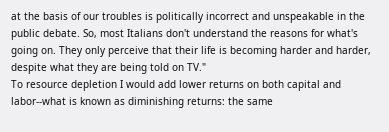at the basis of our troubles is politically incorrect and unspeakable in the public debate. So, most Italians don't understand the reasons for what's going on. They only perceive that their life is becoming harder and harder, despite what they are being told on TV."
To resource depletion I would add lower returns on both capital and labor--what is known as diminishing returns: the same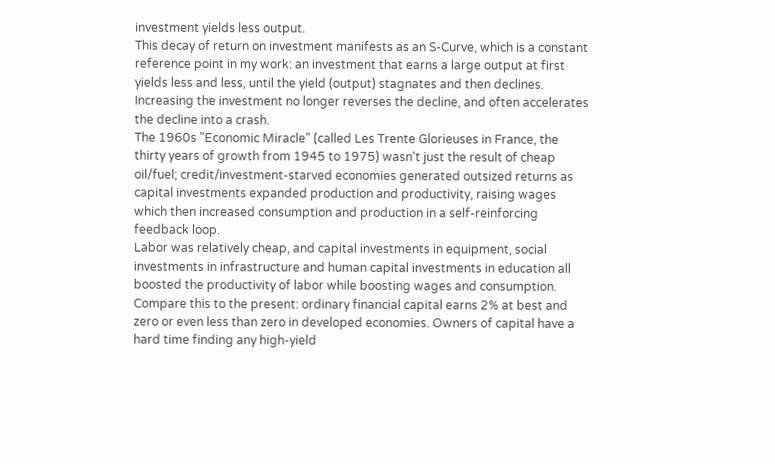investment yields less output.
This decay of return on investment manifests as an S-Curve, which is a constant reference point in my work: an investment that earns a large output at first yields less and less, until the yield (output) stagnates and then declines. Increasing the investment no longer reverses the decline, and often accelerates the decline into a crash.
The 1960s "Economic Miracle" (called Les Trente Glorieuses in France, the thirty years of growth from 1945 to 1975) wasn't just the result of cheap oil/fuel; credit/investment-starved economies generated outsized returns as capital investments expanded production and productivity, raising wages which then increased consumption and production in a self-reinforcing feedback loop.
Labor was relatively cheap, and capital investments in equipment, social investments in infrastructure and human capital investments in education all boosted the productivity of labor while boosting wages and consumption.
Compare this to the present: ordinary financial capital earns 2% at best and zero or even less than zero in developed economies. Owners of capital have a hard time finding any high-yield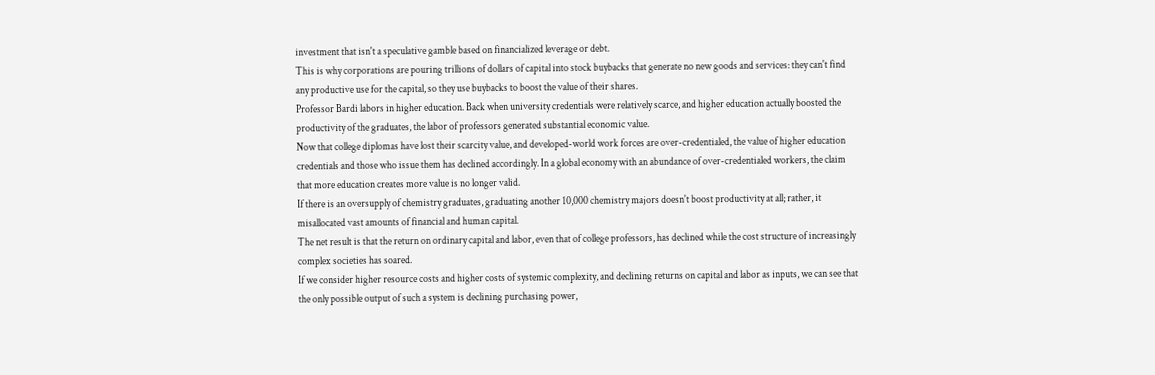investment that isn't a speculative gamble based on financialized leverage or debt.
This is why corporations are pouring trillions of dollars of capital into stock buybacks that generate no new goods and services: they can't find any productive use for the capital, so they use buybacks to boost the value of their shares.
Professor Bardi labors in higher education. Back when university credentials were relatively scarce, and higher education actually boosted the productivity of the graduates, the labor of professors generated substantial economic value.
Now that college diplomas have lost their scarcity value, and developed-world work forces are over-credentialed, the value of higher education credentials and those who issue them has declined accordingly. In a global economy with an abundance of over-credentialed workers, the claim that more education creates more value is no longer valid.
If there is an oversupply of chemistry graduates, graduating another 10,000 chemistry majors doesn't boost productivity at all; rather, it misallocated vast amounts of financial and human capital.
The net result is that the return on ordinary capital and labor, even that of college professors, has declined while the cost structure of increasingly complex societies has soared.
If we consider higher resource costs and higher costs of systemic complexity, and declining returns on capital and labor as inputs, we can see that the only possible output of such a system is declining purchasing power,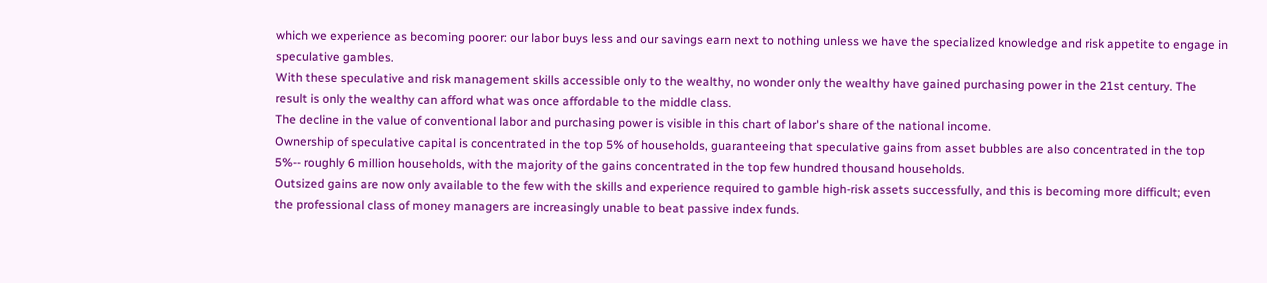which we experience as becoming poorer: our labor buys less and our savings earn next to nothing unless we have the specialized knowledge and risk appetite to engage in speculative gambles.
With these speculative and risk management skills accessible only to the wealthy, no wonder only the wealthy have gained purchasing power in the 21st century. The result is only the wealthy can afford what was once affordable to the middle class.
The decline in the value of conventional labor and purchasing power is visible in this chart of labor's share of the national income.
Ownership of speculative capital is concentrated in the top 5% of households, guaranteeing that speculative gains from asset bubbles are also concentrated in the top 5%-- roughly 6 million households, with the majority of the gains concentrated in the top few hundred thousand households.
Outsized gains are now only available to the few with the skills and experience required to gamble high-risk assets successfully, and this is becoming more difficult; even the professional class of money managers are increasingly unable to beat passive index funds.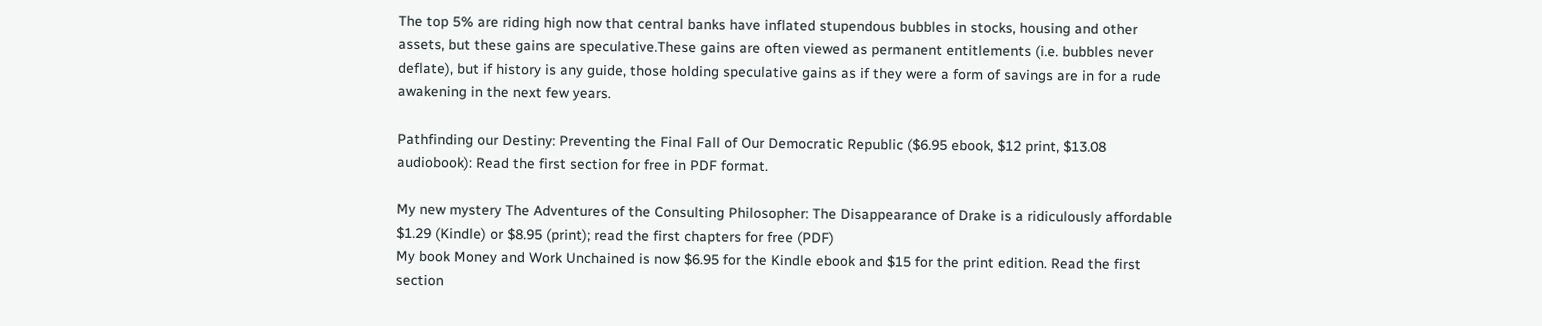The top 5% are riding high now that central banks have inflated stupendous bubbles in stocks, housing and other assets, but these gains are speculative.These gains are often viewed as permanent entitlements (i.e. bubbles never deflate), but if history is any guide, those holding speculative gains as if they were a form of savings are in for a rude awakening in the next few years.

Pathfinding our Destiny: Preventing the Final Fall of Our Democratic Republic ($6.95 ebook, $12 print, $13.08 audiobook): Read the first section for free in PDF format.

My new mystery The Adventures of the Consulting Philosopher: The Disappearance of Drake is a ridiculously affordable $1.29 (Kindle) or $8.95 (print); read the first chapters for free (PDF)
My book Money and Work Unchained is now $6.95 for the Kindle ebook and $15 for the print edition. Read the first section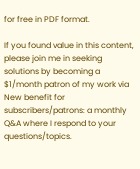for free in PDF format.

If you found value in this content, please join me in seeking solutions by becoming a $1/month patron of my work via New benefit for subscribers/patrons: a monthly Q&A where I respond to your questions/topics.